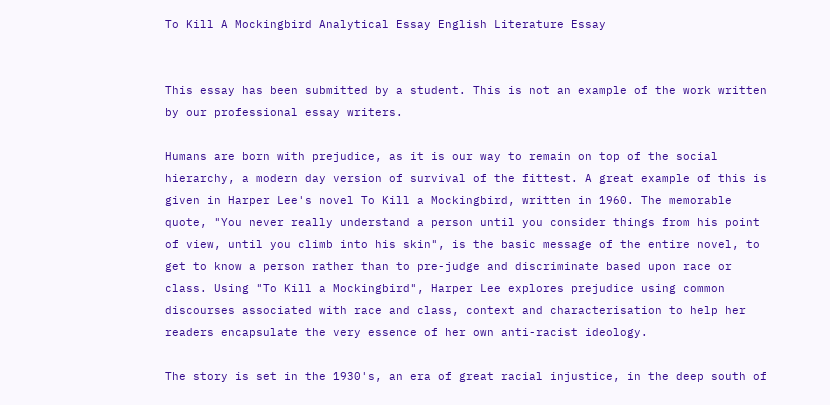To Kill A Mockingbird Analytical Essay English Literature Essay


This essay has been submitted by a student. This is not an example of the work written by our professional essay writers.

Humans are born with prejudice, as it is our way to remain on top of the social hierarchy, a modern day version of survival of the fittest. A great example of this is given in Harper Lee's novel To Kill a Mockingbird, written in 1960. The memorable quote, "You never really understand a person until you consider things from his point of view, until you climb into his skin", is the basic message of the entire novel, to get to know a person rather than to pre-judge and discriminate based upon race or class. Using "To Kill a Mockingbird", Harper Lee explores prejudice using common discourses associated with race and class, context and characterisation to help her readers encapsulate the very essence of her own anti-racist ideology.

The story is set in the 1930's, an era of great racial injustice, in the deep south of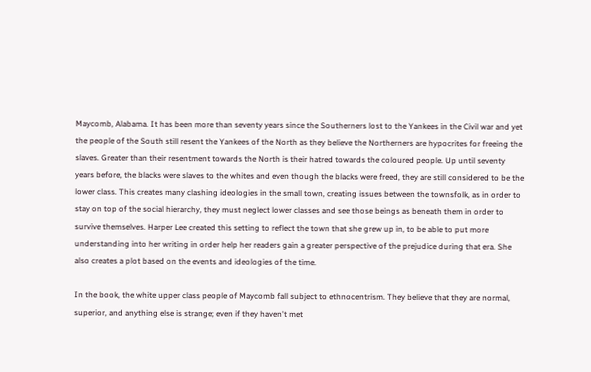Maycomb, Alabama. It has been more than seventy years since the Southerners lost to the Yankees in the Civil war and yet the people of the South still resent the Yankees of the North as they believe the Northerners are hypocrites for freeing the slaves. Greater than their resentment towards the North is their hatred towards the coloured people. Up until seventy years before, the blacks were slaves to the whites and even though the blacks were freed, they are still considered to be the lower class. This creates many clashing ideologies in the small town, creating issues between the townsfolk, as in order to stay on top of the social hierarchy, they must neglect lower classes and see those beings as beneath them in order to survive themselves. Harper Lee created this setting to reflect the town that she grew up in, to be able to put more understanding into her writing in order help her readers gain a greater perspective of the prejudice during that era. She also creates a plot based on the events and ideologies of the time.

In the book, the white upper class people of Maycomb fall subject to ethnocentrism. They believe that they are normal, superior, and anything else is strange; even if they haven't met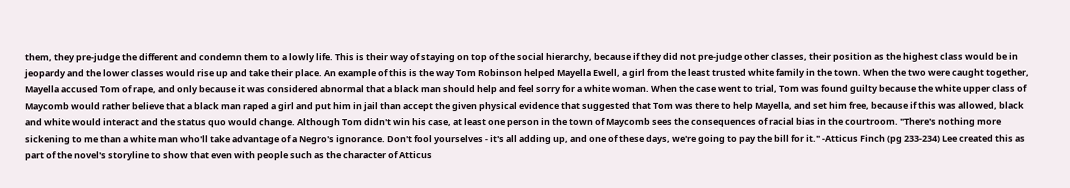them, they pre-judge the different and condemn them to a lowly life. This is their way of staying on top of the social hierarchy, because if they did not pre-judge other classes, their position as the highest class would be in jeopardy and the lower classes would rise up and take their place. An example of this is the way Tom Robinson helped Mayella Ewell, a girl from the least trusted white family in the town. When the two were caught together, Mayella accused Tom of rape, and only because it was considered abnormal that a black man should help and feel sorry for a white woman. When the case went to trial, Tom was found guilty because the white upper class of Maycomb would rather believe that a black man raped a girl and put him in jail than accept the given physical evidence that suggested that Tom was there to help Mayella, and set him free, because if this was allowed, black and white would interact and the status quo would change. Although Tom didn't win his case, at least one person in the town of Maycomb sees the consequences of racial bias in the courtroom. "There's nothing more sickening to me than a white man who'll take advantage of a Negro's ignorance. Don't fool yourselves - it's all adding up, and one of these days, we're going to pay the bill for it." -Atticus Finch (pg 233-234) Lee created this as part of the novel's storyline to show that even with people such as the character of Atticus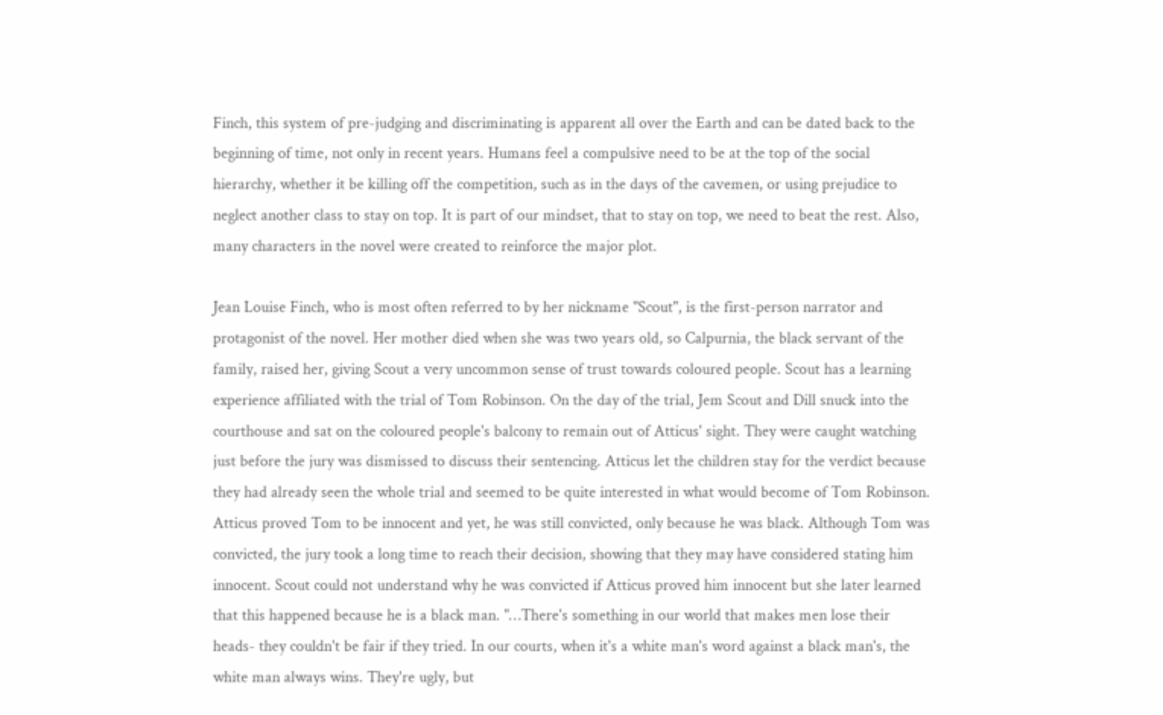Finch, this system of pre-judging and discriminating is apparent all over the Earth and can be dated back to the beginning of time, not only in recent years. Humans feel a compulsive need to be at the top of the social hierarchy, whether it be killing off the competition, such as in the days of the cavemen, or using prejudice to neglect another class to stay on top. It is part of our mindset, that to stay on top, we need to beat the rest. Also, many characters in the novel were created to reinforce the major plot.

Jean Louise Finch, who is most often referred to by her nickname "Scout", is the first-person narrator and protagonist of the novel. Her mother died when she was two years old, so Calpurnia, the black servant of the family, raised her, giving Scout a very uncommon sense of trust towards coloured people. Scout has a learning experience affiliated with the trial of Tom Robinson. On the day of the trial, Jem Scout and Dill snuck into the courthouse and sat on the coloured people's balcony to remain out of Atticus' sight. They were caught watching just before the jury was dismissed to discuss their sentencing. Atticus let the children stay for the verdict because they had already seen the whole trial and seemed to be quite interested in what would become of Tom Robinson. Atticus proved Tom to be innocent and yet, he was still convicted, only because he was black. Although Tom was convicted, the jury took a long time to reach their decision, showing that they may have considered stating him innocent. Scout could not understand why he was convicted if Atticus proved him innocent but she later learned that this happened because he is a black man. "…There's something in our world that makes men lose their heads- they couldn't be fair if they tried. In our courts, when it's a white man's word against a black man's, the white man always wins. They're ugly, but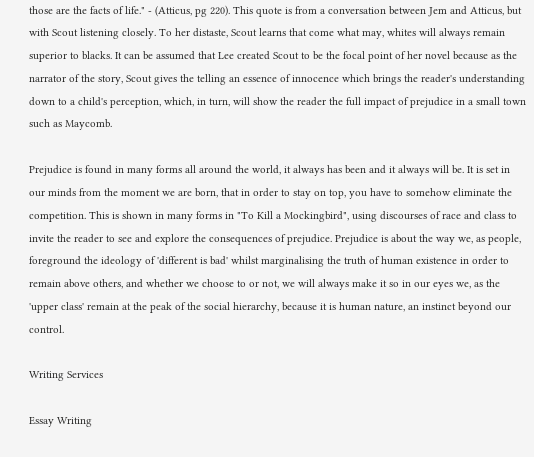those are the facts of life." - (Atticus, pg 220). This quote is from a conversation between Jem and Atticus, but with Scout listening closely. To her distaste, Scout learns that come what may, whites will always remain superior to blacks. It can be assumed that Lee created Scout to be the focal point of her novel because as the narrator of the story, Scout gives the telling an essence of innocence which brings the reader's understanding down to a child's perception, which, in turn, will show the reader the full impact of prejudice in a small town such as Maycomb.

Prejudice is found in many forms all around the world, it always has been and it always will be. It is set in our minds from the moment we are born, that in order to stay on top, you have to somehow eliminate the competition. This is shown in many forms in "To Kill a Mockingbird", using discourses of race and class to invite the reader to see and explore the consequences of prejudice. Prejudice is about the way we, as people, foreground the ideology of 'different is bad' whilst marginalising the truth of human existence in order to remain above others, and whether we choose to or not, we will always make it so in our eyes we, as the 'upper class' remain at the peak of the social hierarchy, because it is human nature, an instinct beyond our control.

Writing Services

Essay Writing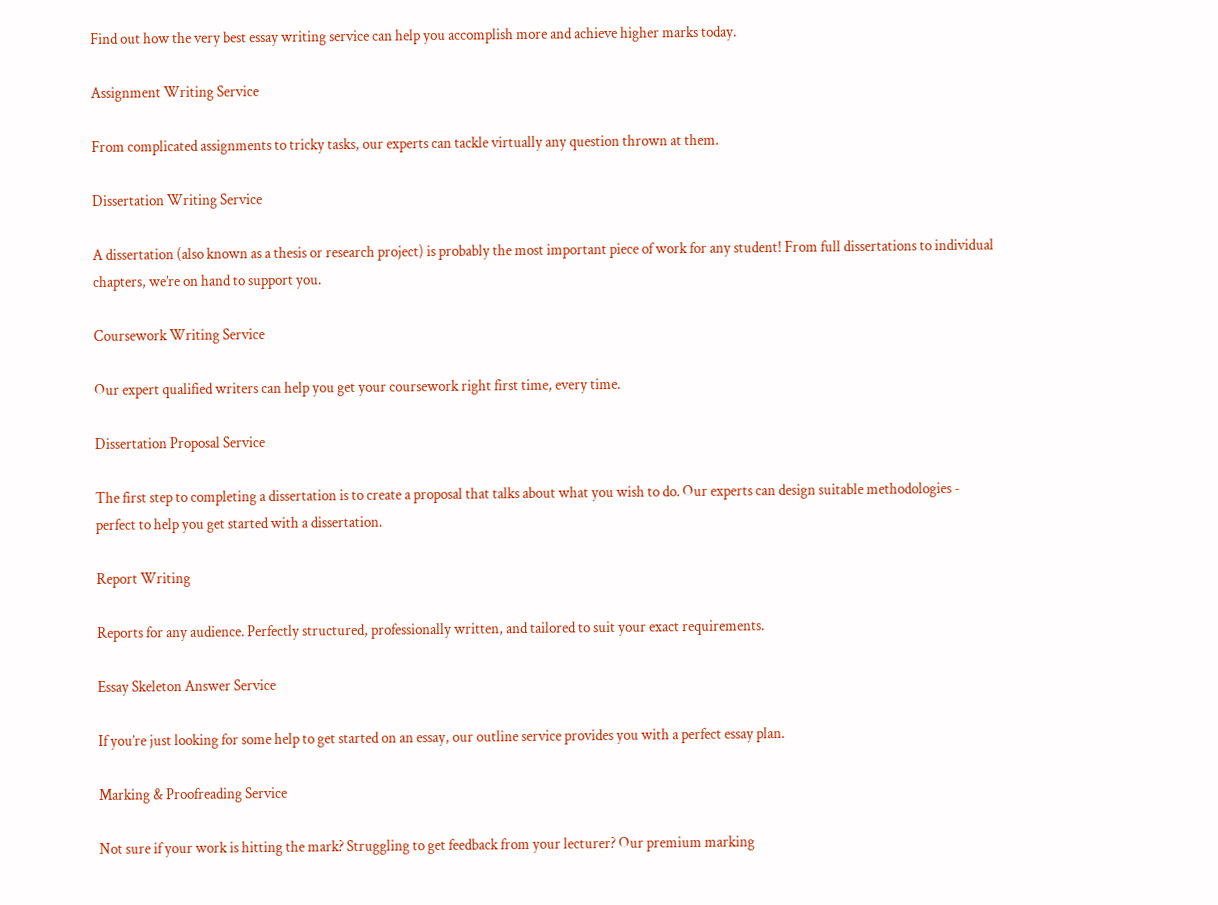Find out how the very best essay writing service can help you accomplish more and achieve higher marks today.

Assignment Writing Service

From complicated assignments to tricky tasks, our experts can tackle virtually any question thrown at them.

Dissertation Writing Service

A dissertation (also known as a thesis or research project) is probably the most important piece of work for any student! From full dissertations to individual chapters, we’re on hand to support you.

Coursework Writing Service

Our expert qualified writers can help you get your coursework right first time, every time.

Dissertation Proposal Service

The first step to completing a dissertation is to create a proposal that talks about what you wish to do. Our experts can design suitable methodologies - perfect to help you get started with a dissertation.

Report Writing

Reports for any audience. Perfectly structured, professionally written, and tailored to suit your exact requirements.

Essay Skeleton Answer Service

If you’re just looking for some help to get started on an essay, our outline service provides you with a perfect essay plan.

Marking & Proofreading Service

Not sure if your work is hitting the mark? Struggling to get feedback from your lecturer? Our premium marking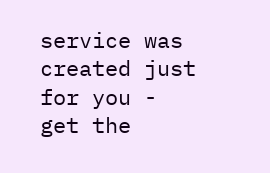service was created just for you - get the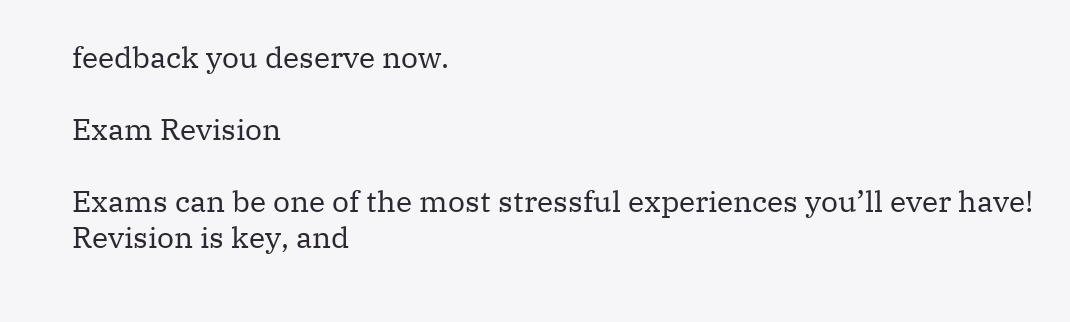feedback you deserve now.

Exam Revision

Exams can be one of the most stressful experiences you’ll ever have! Revision is key, and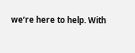we’re here to help. With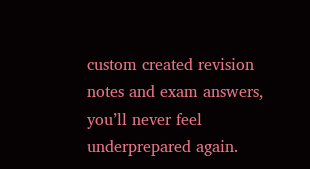custom created revision notes and exam answers, you’ll never feel underprepared again.